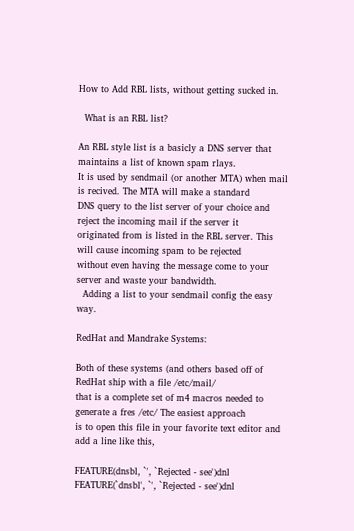How to Add RBL lists, without getting sucked in.

  What is an RBL list?

An RBL style list is a basicly a DNS server that maintains a list of known spam rlays.
It is used by sendmail (or another MTA) when mail is recived. The MTA will make a standard
DNS query to the list server of your choice and reject the incoming mail if the server it
originated from is listed in the RBL server. This will cause incoming spam to be rejected
without even having the message come to your server and waste your bandwidth.
  Adding a list to your sendmail config the easy way.

RedHat and Mandrake Systems:

Both of these systems (and others based off of RedHat ship with a file /etc/mail/
that is a complete set of m4 macros needed to generate a fres /etc/ The easiest approach
is to open this file in your favorite text editor and add a line like this,

FEATURE(dnsbl, `', `Rejected - see')dnl
FEATURE(`dnsbl', `', `Rejected - see')dnl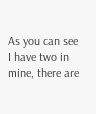As you can see I have two in mine, there are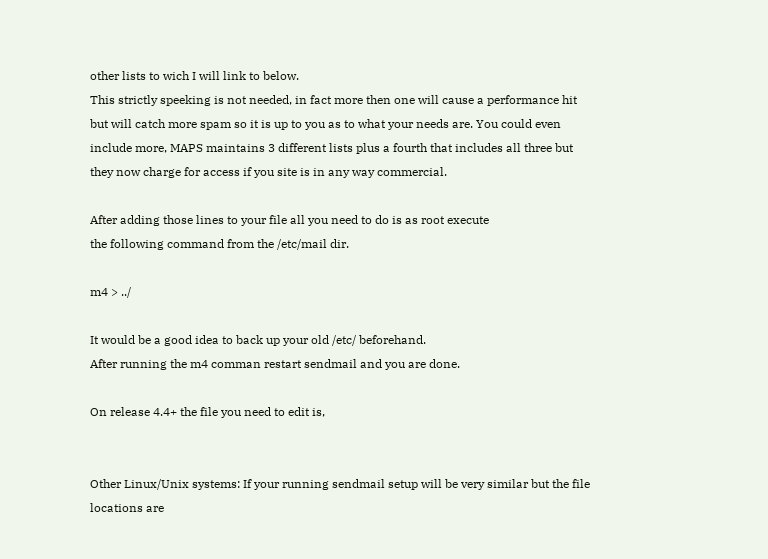other lists to wich I will link to below.
This strictly speeking is not needed, in fact more then one will cause a performance hit
but will catch more spam so it is up to you as to what your needs are. You could even
include more, MAPS maintains 3 different lists plus a fourth that includes all three but
they now charge for access if you site is in any way commercial.

After adding those lines to your file all you need to do is as root execute
the following command from the /etc/mail dir.

m4 > ../

It would be a good idea to back up your old /etc/ beforehand.
After running the m4 comman restart sendmail and you are done.

On release 4.4+ the file you need to edit is,


Other Linux/Unix systems: If your running sendmail setup will be very similar but the file locations are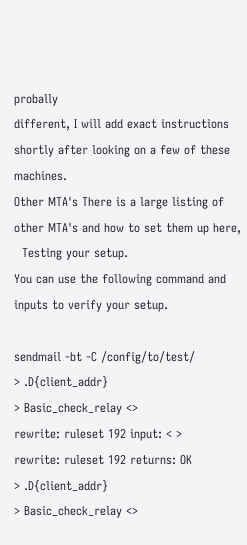probally
different, I will add exact instructions shortly after looking on a few of these machines.
Other MTA's There is a large listing of other MTA's and how to set them up here,
  Testing your setup.
You can use the following command and inputs to verify your setup.

sendmail -bt -C /config/to/test/
> .D{client_addr}
> Basic_check_relay <>
rewrite: ruleset 192 input: < >
rewrite: ruleset 192 returns: OK
> .D{client_addr}
> Basic_check_relay <>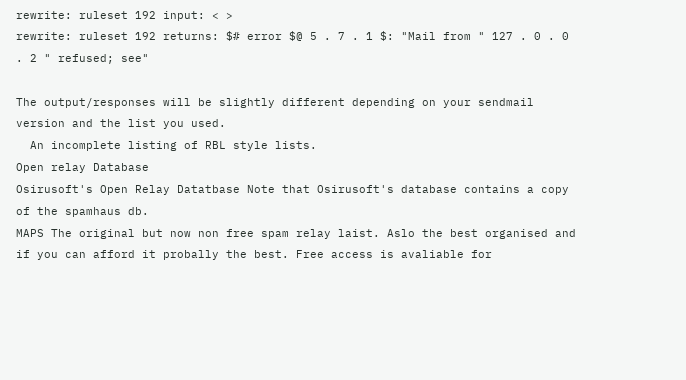rewrite: ruleset 192 input: < >
rewrite: ruleset 192 returns: $# error $@ 5 . 7 . 1 $: "Mail from " 127 . 0 . 0 . 2 " refused; see"

The output/responses will be slightly different depending on your sendmail
version and the list you used.
  An incomplete listing of RBL style lists.
Open relay Database
Osirusoft's Open Relay Datatbase Note that Osirusoft's database contains a copy of the spamhaus db.
MAPS The original but now non free spam relay laist. Aslo the best organised and
if you can afford it probally the best. Free access is avaliable for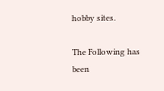hobby sites.

The Following has been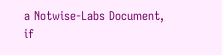a Notwise-Labs Document, if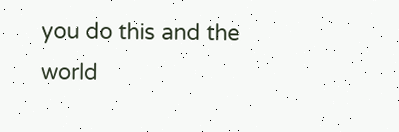you do this and the world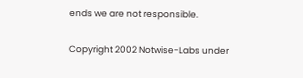ends we are not responsible.

Copyright 2002 Notwise-Labs under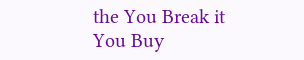the You Break it You Buy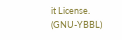it License. (GNU-YBBL)